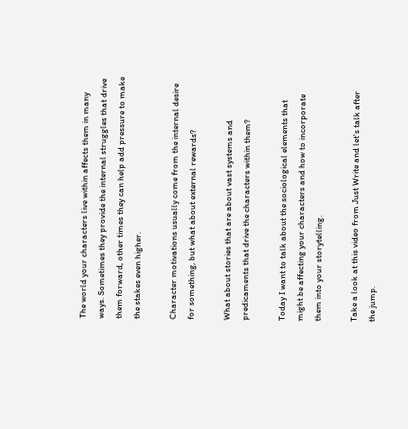The world your characters live within affects them in many ways. Sometimes they provide the internal struggles that drive them forward, other times they can help add pressure to make the stakes even higher.

Character motivations usually come from the internal desire for something, but what about external rewards?

What about stories that are about vast systems and predicaments that drive the characters within them?

Today I want to talk about the sociological elements that might be affecting your characters and how to incorporate them into your storytelling.

Take a look at this video from Just Write and let's talk after the jump.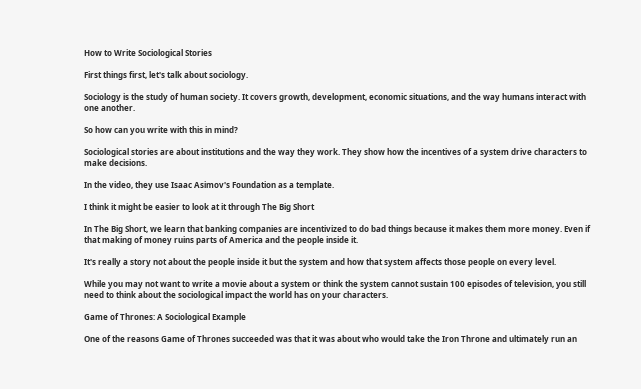How to Write Sociological Stories

First things first, let's talk about sociology.

Sociology is the study of human society. It covers growth, development, economic situations, and the way humans interact with one another.

So how can you write with this in mind?

Sociological stories are about institutions and the way they work. They show how the incentives of a system drive characters to make decisions.

In the video, they use Isaac Asimov's Foundation as a template.

I think it might be easier to look at it through The Big Short

In The Big Short, we learn that banking companies are incentivized to do bad things because it makes them more money. Even if that making of money ruins parts of America and the people inside it.

It's really a story not about the people inside it but the system and how that system affects those people on every level.

While you may not want to write a movie about a system or think the system cannot sustain 100 episodes of television, you still need to think about the sociological impact the world has on your characters.

Game of Thrones: A Sociological Example

One of the reasons Game of Thrones succeeded was that it was about who would take the Iron Throne and ultimately run an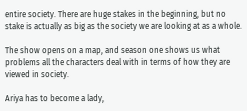entire society. There are huge stakes in the beginning, but no stake is actually as big as the society we are looking at as a whole.

The show opens on a map, and season one shows us what problems all the characters deal with in terms of how they are viewed in society.

Ariya has to become a lady,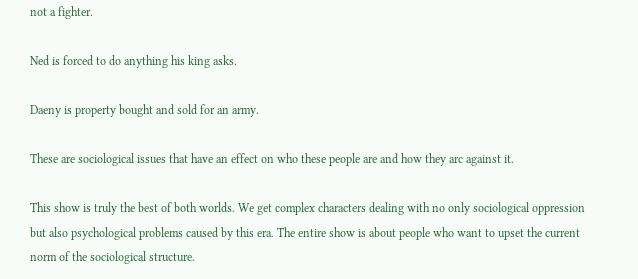not a fighter.

Ned is forced to do anything his king asks.

Daeny is property bought and sold for an army.

These are sociological issues that have an effect on who these people are and how they arc against it.

This show is truly the best of both worlds. We get complex characters dealing with no only sociological oppression but also psychological problems caused by this era. The entire show is about people who want to upset the current norm of the sociological structure.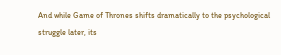And while Game of Thrones shifts dramatically to the psychological struggle later, its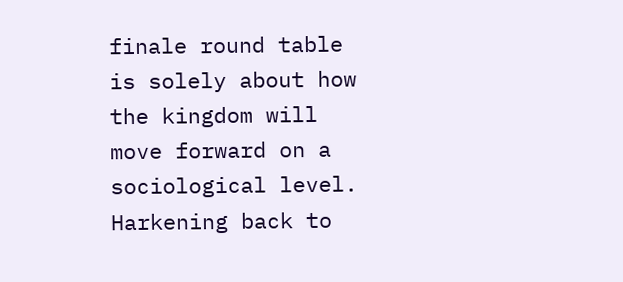finale round table is solely about how the kingdom will move forward on a sociological level. Harkening back to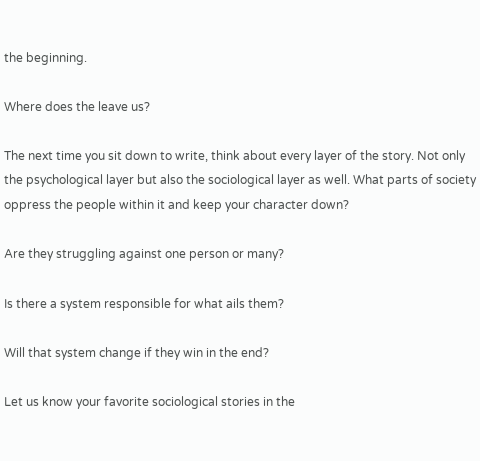the beginning.

Where does the leave us?

The next time you sit down to write, think about every layer of the story. Not only the psychological layer but also the sociological layer as well. What parts of society oppress the people within it and keep your character down?

Are they struggling against one person or many?

Is there a system responsible for what ails them?

Will that system change if they win in the end?

Let us know your favorite sociological stories in the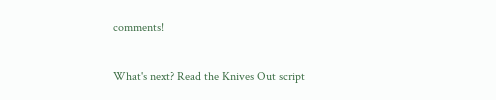comments!

What's next? Read the Knives Out script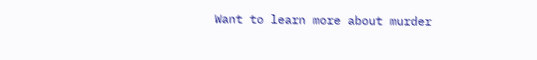Want to learn more about murder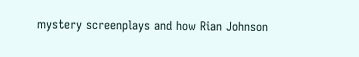mystery screenplays and how Rian Johnson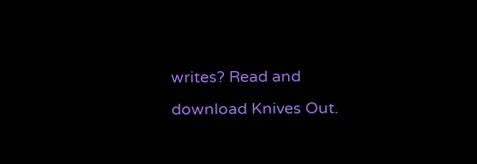writes? Read and download Knives Out.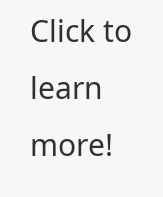Click to learn more!